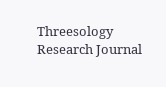Threesology Research Journal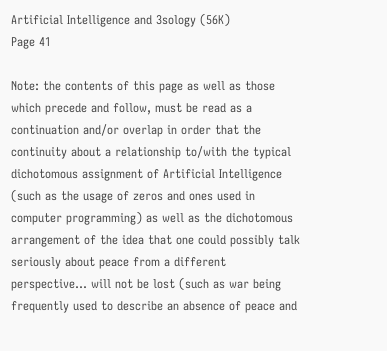Artificial Intelligence and 3sology (56K)
Page 41

Note: the contents of this page as well as those which precede and follow, must be read as a continuation and/or overlap in order that the continuity about a relationship to/with the typical dichotomous assignment of Artificial Intelligence (such as the usage of zeros and ones used in computer programming) as well as the dichotomous arrangement of the idea that one could possibly talk seriously about peace from a different perspective... will not be lost (such as war being frequently used to describe an absence of peace and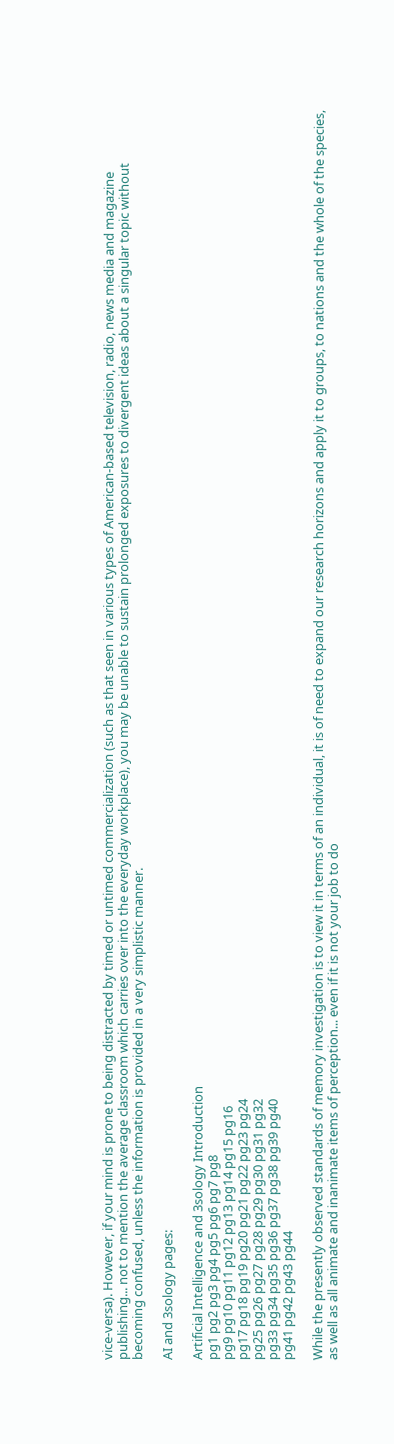vice-versa). However, if your mind is prone to being distracted by timed or untimed commercialization (such as that seen in various types of American-based television, radio, news media and magazine publishing... not to mention the average classroom which carries over into the everyday workplace), you may be unable to sustain prolonged exposures to divergent ideas about a singular topic without becoming confused, unless the information is provided in a very simplistic manner.

AI and 3sology pages:

Artificial Intelligence and 3sology Introduction
pg1 pg2 pg3 pg4 pg5 pg6 pg7 pg8
pg9 pg10 pg11 pg12 pg13 pg14 pg15 pg16
pg17 pg18 pg19 pg20 pg21 pg22 pg23 pg24
pg25 pg26 pg27 pg28 pg29 pg30 pg31 pg32
pg33 pg34 pg35 pg36 pg37 pg38 pg39 pg40
pg41 pg42 pg43 pg44

While the presently observed standards of memory investigation is to view it in terms of an individual, it is of need to expand our research horizons and apply it to groups, to nations and the whole of the species, as well as all animate and inanimate items of perception... even if it is not your job to do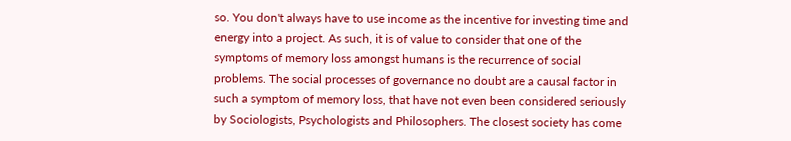so. You don't always have to use income as the incentive for investing time and energy into a project. As such, it is of value to consider that one of the symptoms of memory loss amongst humans is the recurrence of social problems. The social processes of governance no doubt are a causal factor in such a symptom of memory loss, that have not even been considered seriously by Sociologists, Psychologists and Philosophers. The closest society has come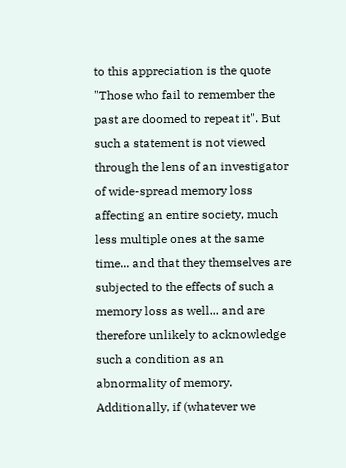to this appreciation is the quote "Those who fail to remember the past are doomed to repeat it". But such a statement is not viewed through the lens of an investigator of wide-spread memory loss affecting an entire society, much less multiple ones at the same time... and that they themselves are subjected to the effects of such a memory loss as well... and are therefore unlikely to acknowledge such a condition as an abnormality of memory. Additionally, if (whatever we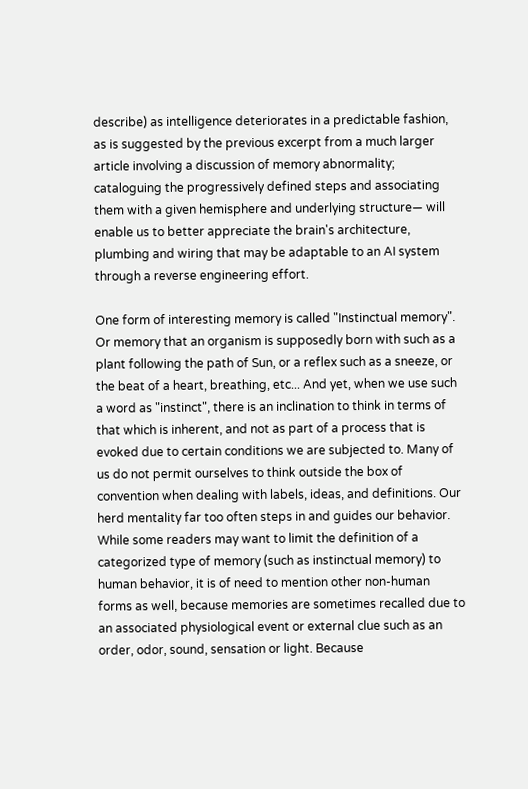describe) as intelligence deteriorates in a predictable fashion, as is suggested by the previous excerpt from a much larger article involving a discussion of memory abnormality; cataloguing the progressively defined steps and associating them with a given hemisphere and underlying structure— will enable us to better appreciate the brain's architecture, plumbing and wiring that may be adaptable to an AI system through a reverse engineering effort.

One form of interesting memory is called "Instinctual memory". Or memory that an organism is supposedly born with such as a plant following the path of Sun, or a reflex such as a sneeze, or the beat of a heart, breathing, etc... And yet, when we use such a word as "instinct", there is an inclination to think in terms of that which is inherent, and not as part of a process that is evoked due to certain conditions we are subjected to. Many of us do not permit ourselves to think outside the box of convention when dealing with labels, ideas, and definitions. Our herd mentality far too often steps in and guides our behavior. While some readers may want to limit the definition of a categorized type of memory (such as instinctual memory) to human behavior, it is of need to mention other non-human forms as well, because memories are sometimes recalled due to an associated physiological event or external clue such as an order, odor, sound, sensation or light. Because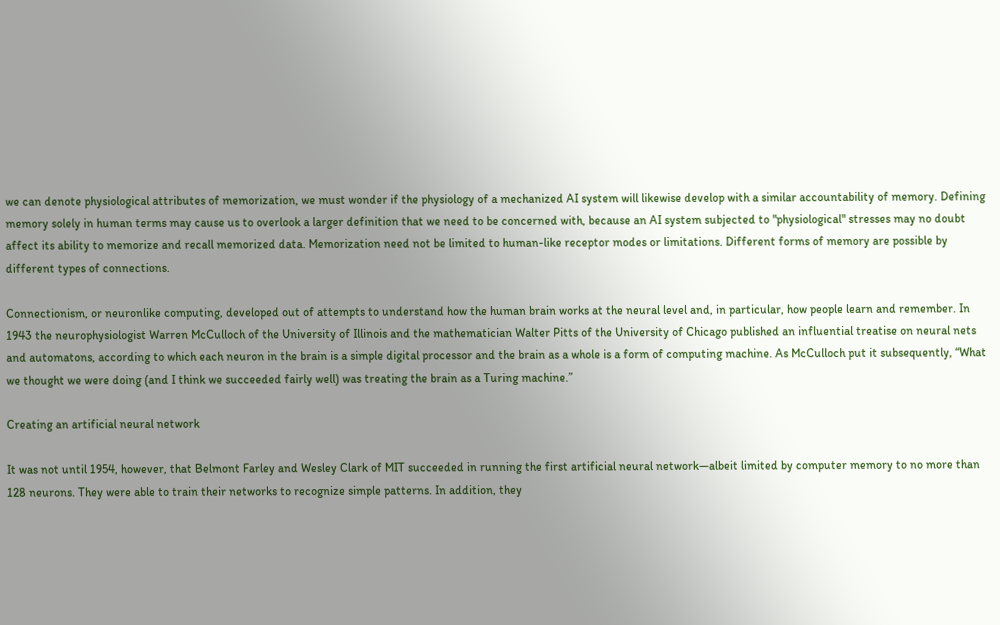we can denote physiological attributes of memorization, we must wonder if the physiology of a mechanized AI system will likewise develop with a similar accountability of memory. Defining memory solely in human terms may cause us to overlook a larger definition that we need to be concerned with, because an AI system subjected to "physiological" stresses may no doubt affect its ability to memorize and recall memorized data. Memorization need not be limited to human-like receptor modes or limitations. Different forms of memory are possible by different types of connections.

Connectionism, or neuronlike computing, developed out of attempts to understand how the human brain works at the neural level and, in particular, how people learn and remember. In 1943 the neurophysiologist Warren McCulloch of the University of Illinois and the mathematician Walter Pitts of the University of Chicago published an influential treatise on neural nets and automatons, according to which each neuron in the brain is a simple digital processor and the brain as a whole is a form of computing machine. As McCulloch put it subsequently, “What we thought we were doing (and I think we succeeded fairly well) was treating the brain as a Turing machine.”

Creating an artificial neural network

It was not until 1954, however, that Belmont Farley and Wesley Clark of MIT succeeded in running the first artificial neural network—albeit limited by computer memory to no more than 128 neurons. They were able to train their networks to recognize simple patterns. In addition, they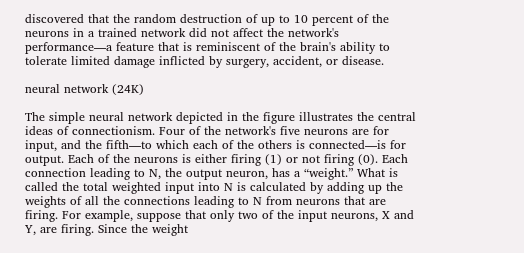discovered that the random destruction of up to 10 percent of the neurons in a trained network did not affect the network's performance—a feature that is reminiscent of the brain's ability to tolerate limited damage inflicted by surgery, accident, or disease.

neural network (24K)

The simple neural network depicted in the figure illustrates the central ideas of connectionism. Four of the network's five neurons are for input, and the fifth—to which each of the others is connected—is for output. Each of the neurons is either firing (1) or not firing (0). Each connection leading to N, the output neuron, has a “weight.” What is called the total weighted input into N is calculated by adding up the weights of all the connections leading to N from neurons that are firing. For example, suppose that only two of the input neurons, X and Y, are firing. Since the weight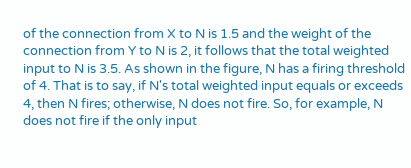of the connection from X to N is 1.5 and the weight of the connection from Y to N is 2, it follows that the total weighted input to N is 3.5. As shown in the figure, N has a firing threshold of 4. That is to say, if N's total weighted input equals or exceeds 4, then N fires; otherwise, N does not fire. So, for example, N does not fire if the only input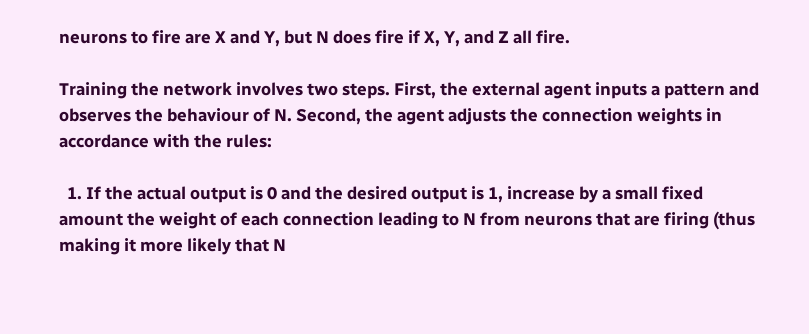neurons to fire are X and Y, but N does fire if X, Y, and Z all fire.

Training the network involves two steps. First, the external agent inputs a pattern and observes the behaviour of N. Second, the agent adjusts the connection weights in accordance with the rules:

  1. If the actual output is 0 and the desired output is 1, increase by a small fixed amount the weight of each connection leading to N from neurons that are firing (thus making it more likely that N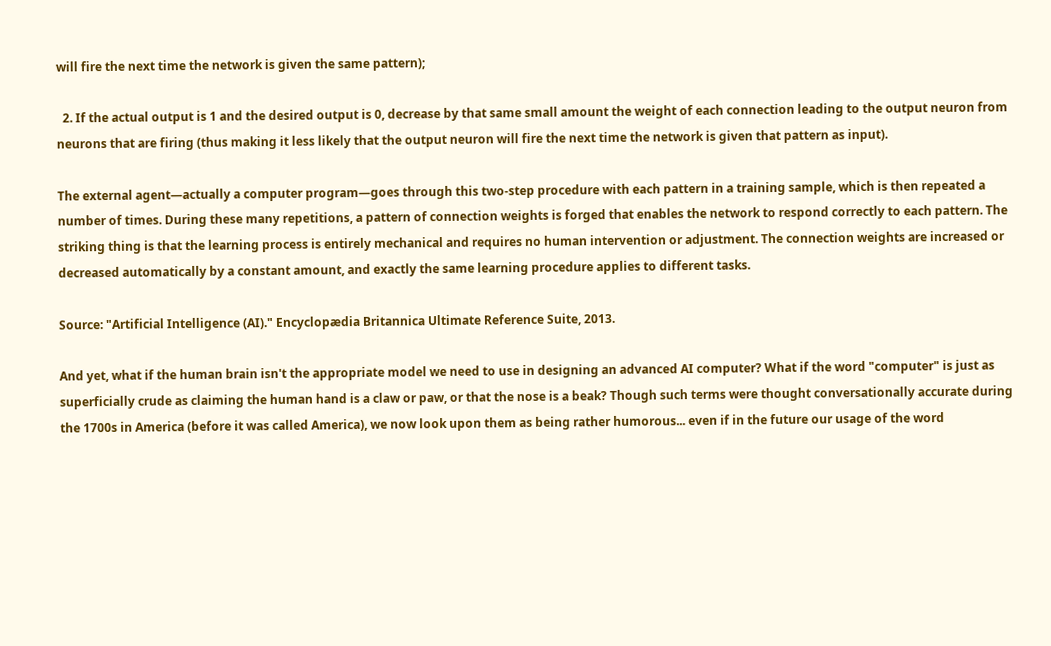will fire the next time the network is given the same pattern);

  2. If the actual output is 1 and the desired output is 0, decrease by that same small amount the weight of each connection leading to the output neuron from neurons that are firing (thus making it less likely that the output neuron will fire the next time the network is given that pattern as input).

The external agent—actually a computer program—goes through this two-step procedure with each pattern in a training sample, which is then repeated a number of times. During these many repetitions, a pattern of connection weights is forged that enables the network to respond correctly to each pattern. The striking thing is that the learning process is entirely mechanical and requires no human intervention or adjustment. The connection weights are increased or decreased automatically by a constant amount, and exactly the same learning procedure applies to different tasks.

Source: "Artificial Intelligence (AI)." Encyclopædia Britannica Ultimate Reference Suite, 2013.

And yet, what if the human brain isn't the appropriate model we need to use in designing an advanced AI computer? What if the word "computer" is just as superficially crude as claiming the human hand is a claw or paw, or that the nose is a beak? Though such terms were thought conversationally accurate during the 1700s in America (before it was called America), we now look upon them as being rather humorous... even if in the future our usage of the word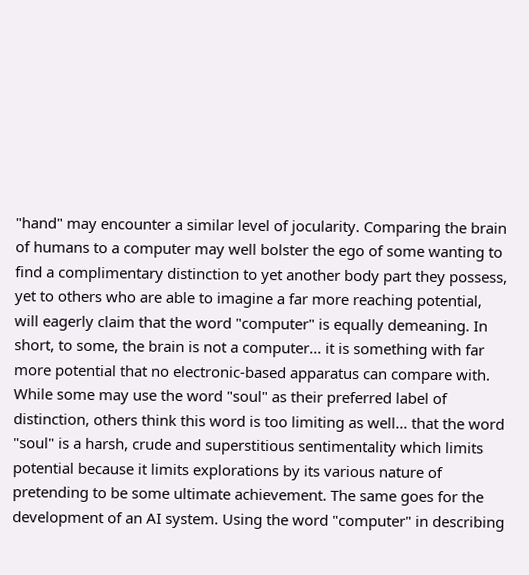"hand" may encounter a similar level of jocularity. Comparing the brain of humans to a computer may well bolster the ego of some wanting to find a complimentary distinction to yet another body part they possess, yet to others who are able to imagine a far more reaching potential, will eagerly claim that the word "computer" is equally demeaning. In short, to some, the brain is not a computer... it is something with far more potential that no electronic-based apparatus can compare with. While some may use the word "soul" as their preferred label of distinction, others think this word is too limiting as well... that the word "soul" is a harsh, crude and superstitious sentimentality which limits potential because it limits explorations by its various nature of pretending to be some ultimate achievement. The same goes for the development of an AI system. Using the word "computer" in describing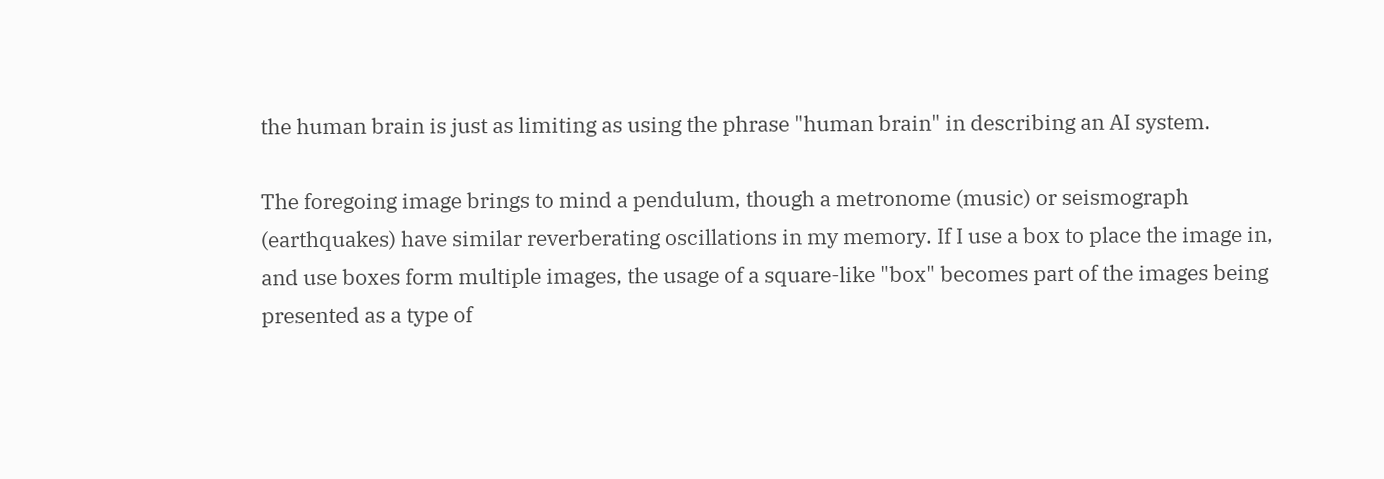the human brain is just as limiting as using the phrase "human brain" in describing an AI system.

The foregoing image brings to mind a pendulum, though a metronome (music) or seismograph (earthquakes) have similar reverberating oscillations in my memory. If I use a box to place the image in, and use boxes form multiple images, the usage of a square-like "box" becomes part of the images being presented as a type of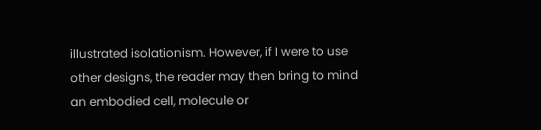illustrated isolationism. However, if I were to use other designs, the reader may then bring to mind an embodied cell, molecule or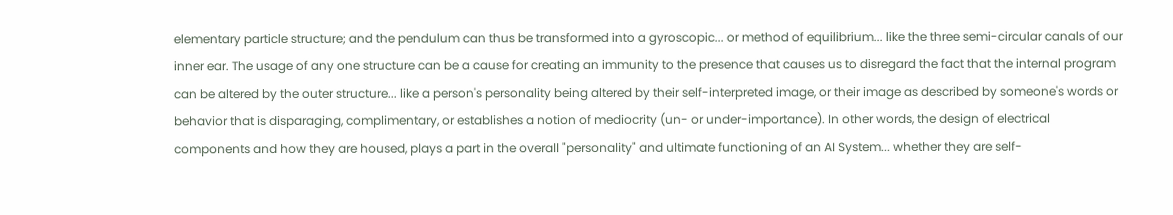elementary particle structure; and the pendulum can thus be transformed into a gyroscopic... or method of equilibrium... like the three semi-circular canals of our inner ear. The usage of any one structure can be a cause for creating an immunity to the presence that causes us to disregard the fact that the internal program can be altered by the outer structure... like a person's personality being altered by their self-interpreted image, or their image as described by someone's words or behavior that is disparaging, complimentary, or establishes a notion of mediocrity (un- or under-importance). In other words, the design of electrical components and how they are housed, plays a part in the overall "personality" and ultimate functioning of an AI System... whether they are self-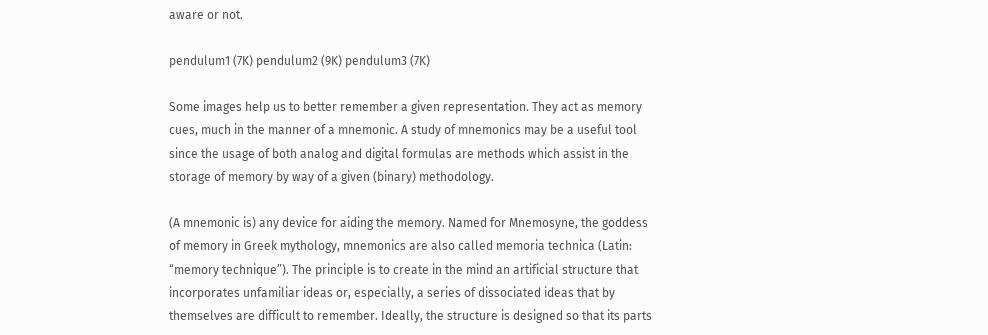aware or not.

pendulum1 (7K) pendulum2 (9K) pendulum3 (7K)

Some images help us to better remember a given representation. They act as memory cues, much in the manner of a mnemonic. A study of mnemonics may be a useful tool since the usage of both analog and digital formulas are methods which assist in the storage of memory by way of a given (binary) methodology.

(A mnemonic is) any device for aiding the memory. Named for Mnemosyne, the goddess of memory in Greek mythology, mnemonics are also called memoria technica (Latin: “memory technique”). The principle is to create in the mind an artificial structure that incorporates unfamiliar ideas or, especially, a series of dissociated ideas that by themselves are difficult to remember. Ideally, the structure is designed so that its parts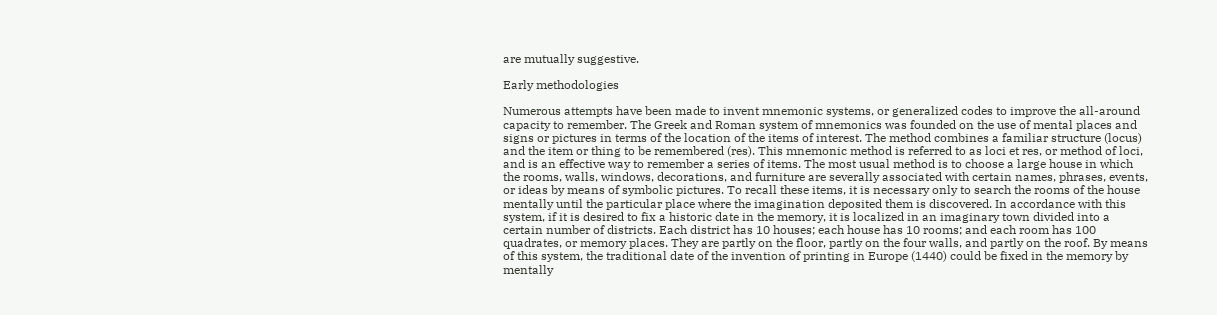are mutually suggestive.

Early methodologies

Numerous attempts have been made to invent mnemonic systems, or generalized codes to improve the all-around capacity to remember. The Greek and Roman system of mnemonics was founded on the use of mental places and signs or pictures in terms of the location of the items of interest. The method combines a familiar structure (locus) and the item or thing to be remembered (res). This mnemonic method is referred to as loci et res, or method of loci, and is an effective way to remember a series of items. The most usual method is to choose a large house in which the rooms, walls, windows, decorations, and furniture are severally associated with certain names, phrases, events, or ideas by means of symbolic pictures. To recall these items, it is necessary only to search the rooms of the house mentally until the particular place where the imagination deposited them is discovered. In accordance with this system, if it is desired to fix a historic date in the memory, it is localized in an imaginary town divided into a certain number of districts. Each district has 10 houses; each house has 10 rooms; and each room has 100 quadrates, or memory places. They are partly on the floor, partly on the four walls, and partly on the roof. By means of this system, the traditional date of the invention of printing in Europe (1440) could be fixed in the memory by mentally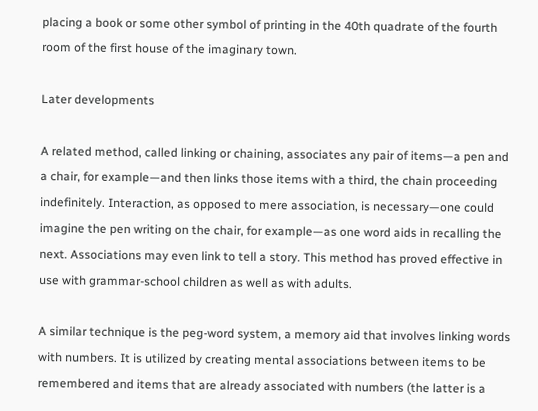placing a book or some other symbol of printing in the 40th quadrate of the fourth room of the first house of the imaginary town.

Later developments

A related method, called linking or chaining, associates any pair of items—a pen and a chair, for example—and then links those items with a third, the chain proceeding indefinitely. Interaction, as opposed to mere association, is necessary—one could imagine the pen writing on the chair, for example—as one word aids in recalling the next. Associations may even link to tell a story. This method has proved effective in use with grammar-school children as well as with adults.

A similar technique is the peg-word system, a memory aid that involves linking words with numbers. It is utilized by creating mental associations between items to be remembered and items that are already associated with numbers (the latter is a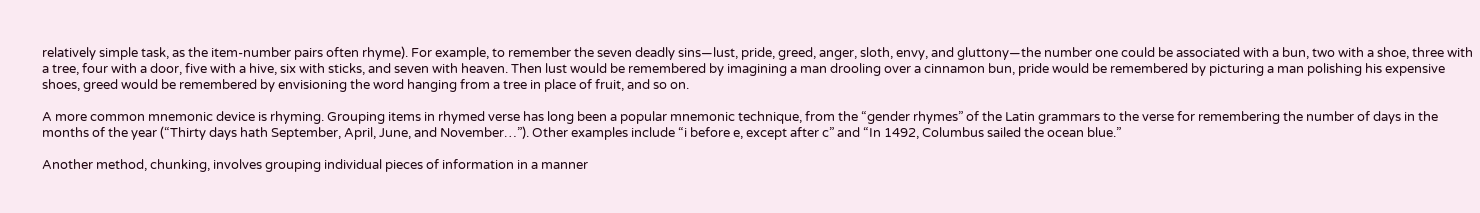relatively simple task, as the item-number pairs often rhyme). For example, to remember the seven deadly sins—lust, pride, greed, anger, sloth, envy, and gluttony—the number one could be associated with a bun, two with a shoe, three with a tree, four with a door, five with a hive, six with sticks, and seven with heaven. Then lust would be remembered by imagining a man drooling over a cinnamon bun, pride would be remembered by picturing a man polishing his expensive shoes, greed would be remembered by envisioning the word hanging from a tree in place of fruit, and so on.

A more common mnemonic device is rhyming. Grouping items in rhymed verse has long been a popular mnemonic technique, from the “gender rhymes” of the Latin grammars to the verse for remembering the number of days in the months of the year (“Thirty days hath September, April, June, and November…”). Other examples include “i before e, except after c” and “In 1492, Columbus sailed the ocean blue.”

Another method, chunking, involves grouping individual pieces of information in a manner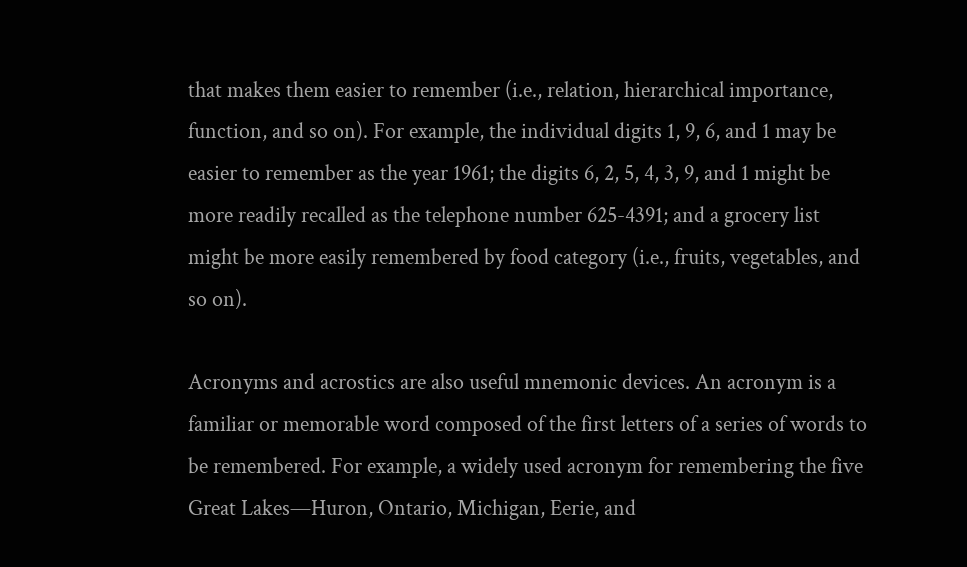that makes them easier to remember (i.e., relation, hierarchical importance, function, and so on). For example, the individual digits 1, 9, 6, and 1 may be easier to remember as the year 1961; the digits 6, 2, 5, 4, 3, 9, and 1 might be more readily recalled as the telephone number 625-4391; and a grocery list might be more easily remembered by food category (i.e., fruits, vegetables, and so on).

Acronyms and acrostics are also useful mnemonic devices. An acronym is a familiar or memorable word composed of the first letters of a series of words to be remembered. For example, a widely used acronym for remembering the five Great Lakes—Huron, Ontario, Michigan, Eerie, and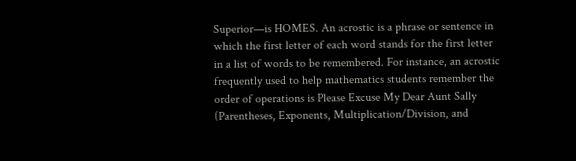Superior—is HOMES. An acrostic is a phrase or sentence in which the first letter of each word stands for the first letter in a list of words to be remembered. For instance, an acrostic frequently used to help mathematics students remember the order of operations is Please Excuse My Dear Aunt Sally (Parentheses, Exponents, Multiplication/Division, and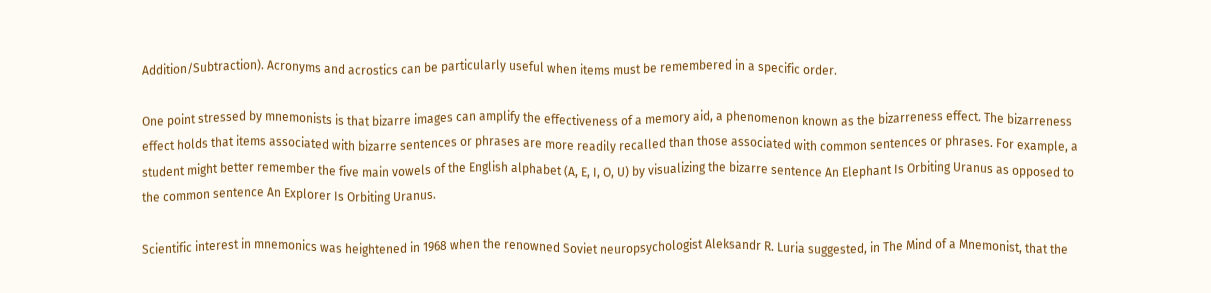Addition/Subtraction). Acronyms and acrostics can be particularly useful when items must be remembered in a specific order.

One point stressed by mnemonists is that bizarre images can amplify the effectiveness of a memory aid, a phenomenon known as the bizarreness effect. The bizarreness effect holds that items associated with bizarre sentences or phrases are more readily recalled than those associated with common sentences or phrases. For example, a student might better remember the five main vowels of the English alphabet (A, E, I, O, U) by visualizing the bizarre sentence An Elephant Is Orbiting Uranus as opposed to the common sentence An Explorer Is Orbiting Uranus.

Scientific interest in mnemonics was heightened in 1968 when the renowned Soviet neuropsychologist Aleksandr R. Luria suggested, in The Mind of a Mnemonist, that the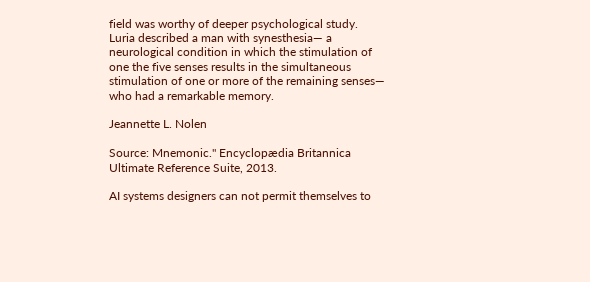field was worthy of deeper psychological study. Luria described a man with synesthesia— a neurological condition in which the stimulation of one the five senses results in the simultaneous stimulation of one or more of the remaining senses— who had a remarkable memory.

Jeannette L. Nolen

Source: Mnemonic." Encyclopædia Britannica Ultimate Reference Suite, 2013.

AI systems designers can not permit themselves to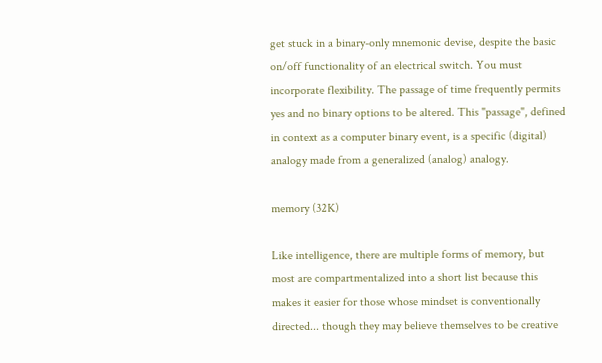get stuck in a binary-only mnemonic devise, despite the basic on/off functionality of an electrical switch. You must incorporate flexibility. The passage of time frequently permits yes and no binary options to be altered. This "passage", defined in context as a computer binary event, is a specific (digital) analogy made from a generalized (analog) analogy.

memory (32K)

Like intelligence, there are multiple forms of memory, but most are compartmentalized into a short list because this makes it easier for those whose mindset is conventionally directed... though they may believe themselves to be creative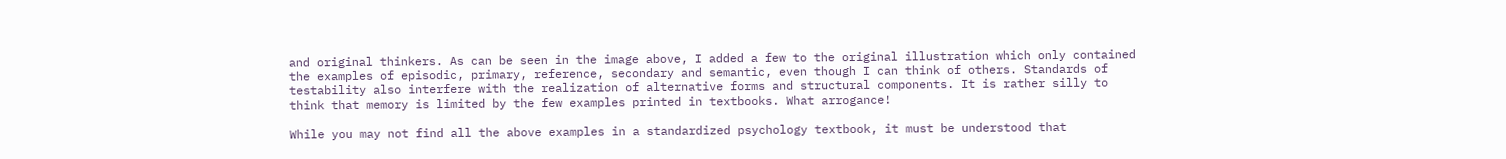and original thinkers. As can be seen in the image above, I added a few to the original illustration which only contained the examples of episodic, primary, reference, secondary and semantic, even though I can think of others. Standards of testability also interfere with the realization of alternative forms and structural components. It is rather silly to think that memory is limited by the few examples printed in textbooks. What arrogance!

While you may not find all the above examples in a standardized psychology textbook, it must be understood that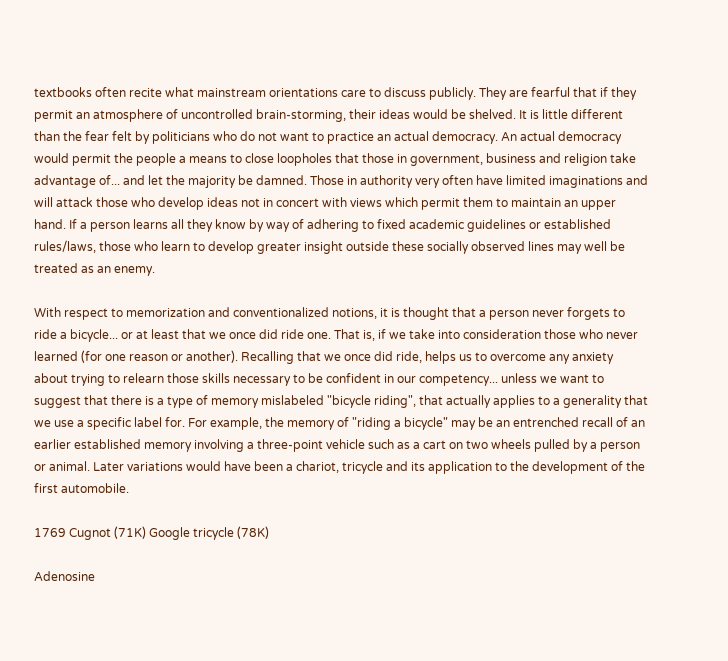textbooks often recite what mainstream orientations care to discuss publicly. They are fearful that if they permit an atmosphere of uncontrolled brain-storming, their ideas would be shelved. It is little different than the fear felt by politicians who do not want to practice an actual democracy. An actual democracy would permit the people a means to close loopholes that those in government, business and religion take advantage of... and let the majority be damned. Those in authority very often have limited imaginations and will attack those who develop ideas not in concert with views which permit them to maintain an upper hand. If a person learns all they know by way of adhering to fixed academic guidelines or established rules/laws, those who learn to develop greater insight outside these socially observed lines may well be treated as an enemy.

With respect to memorization and conventionalized notions, it is thought that a person never forgets to ride a bicycle... or at least that we once did ride one. That is, if we take into consideration those who never learned (for one reason or another). Recalling that we once did ride, helps us to overcome any anxiety about trying to relearn those skills necessary to be confident in our competency... unless we want to suggest that there is a type of memory mislabeled "bicycle riding", that actually applies to a generality that we use a specific label for. For example, the memory of "riding a bicycle" may be an entrenched recall of an earlier established memory involving a three-point vehicle such as a cart on two wheels pulled by a person or animal. Later variations would have been a chariot, tricycle and its application to the development of the first automobile.

1769 Cugnot (71K) Google tricycle (78K)

Adenosine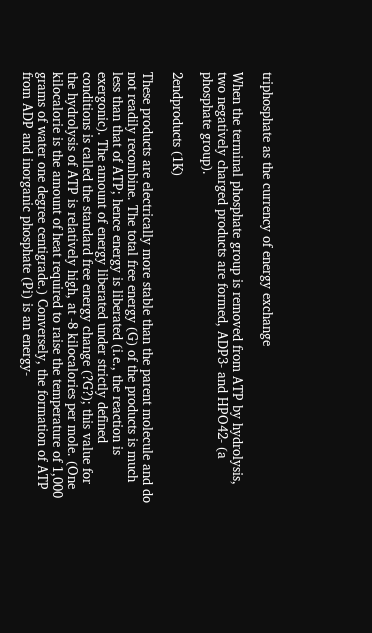triphosphate as the currency of energy exchange

When the terminal phosphate group is removed from ATP by hydrolysis, two negatively charged products are formed, ADP3- and HPO42- (a phosphate group).

2endproducts (1K)

These products are electrically more stable than the parent molecule and do not readily recombine. The total free energy (G) of the products is much less than that of ATP; hence energy is liberated (i.e., the reaction is exergonic). The amount of energy liberated under strictly defined conditions is called the standard free energy change (?G?); this value for the hydrolysis of ATP is relatively high, at -8 kilocalories per mole. (One kilocalorie is the amount of heat required to raise the temperature of 1,000 grams of water one degree centigrade.) Conversely, the formation of ATP from ADP and inorganic phosphate (Pi) is an energy-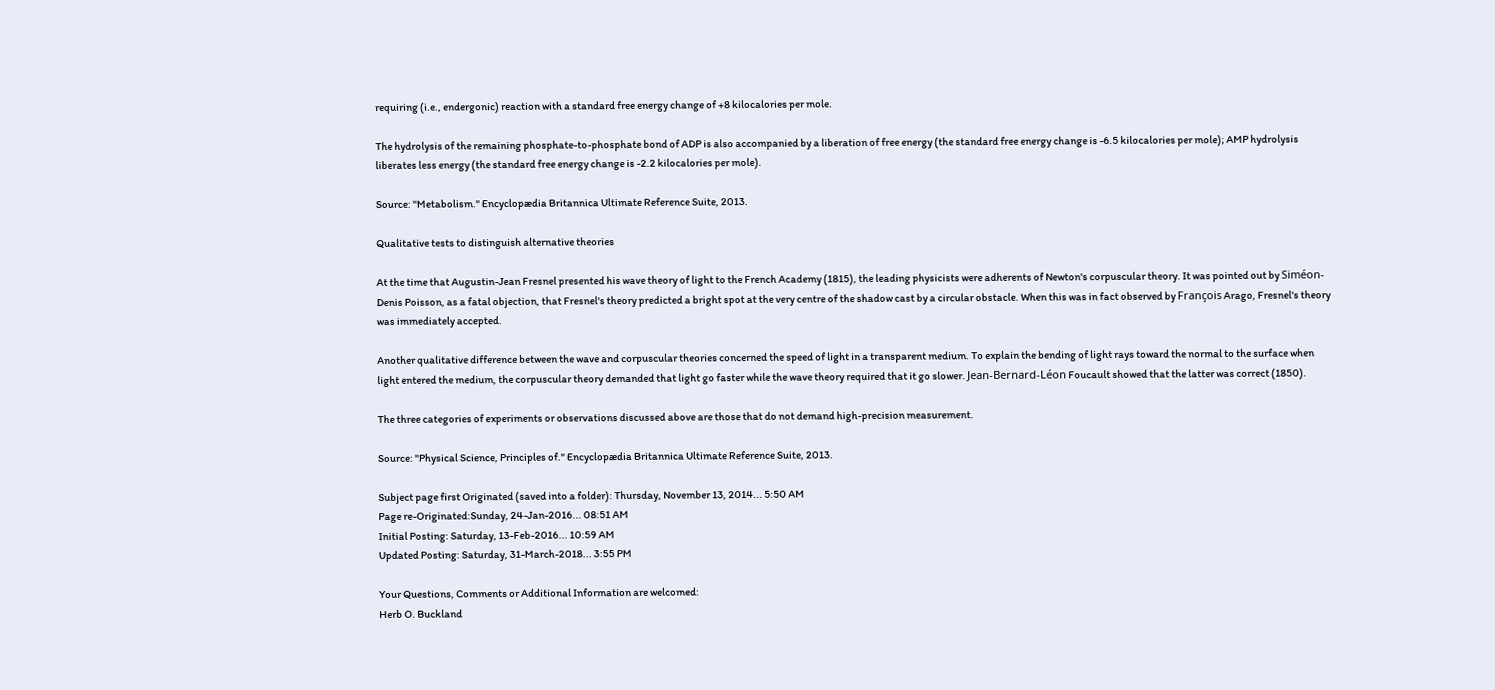requiring (i.e., endergonic) reaction with a standard free energy change of +8 kilocalories per mole.

The hydrolysis of the remaining phosphate-to-phosphate bond of ADP is also accompanied by a liberation of free energy (the standard free energy change is -6.5 kilocalories per mole); AMP hydrolysis liberates less energy (the standard free energy change is -2.2 kilocalories per mole).

Source: "Metabolism." Encyclopædia Britannica Ultimate Reference Suite, 2013.

Qualitative tests to distinguish alternative theories

At the time that Augustin-Jean Fresnel presented his wave theory of light to the French Academy (1815), the leading physicists were adherents of Newton's corpuscular theory. It was pointed out by Siméon-Denis Poisson, as a fatal objection, that Fresnel's theory predicted a bright spot at the very centre of the shadow cast by a circular obstacle. When this was in fact observed by François Arago, Fresnel's theory was immediately accepted.

Another qualitative difference between the wave and corpuscular theories concerned the speed of light in a transparent medium. To explain the bending of light rays toward the normal to the surface when light entered the medium, the corpuscular theory demanded that light go faster while the wave theory required that it go slower. Jean-Bernard-Léon Foucault showed that the latter was correct (1850).

The three categories of experiments or observations discussed above are those that do not demand high-precision measurement.

Source: "Physical Science, Principles of." Encyclopædia Britannica Ultimate Reference Suite, 2013.

Subject page first Originated (saved into a folder): Thursday, November 13, 2014... 5:50 AM
Page re-Originated:Sunday, 24-Jan-2016... 08:51 AM
Initial Posting: Saturday, 13-Feb-2016... 10:59 AM
Updated Posting: Saturday, 31-March-2018... 3:55 PM

Your Questions, Comments or Additional Information are welcomed:
Herb O. Buckland